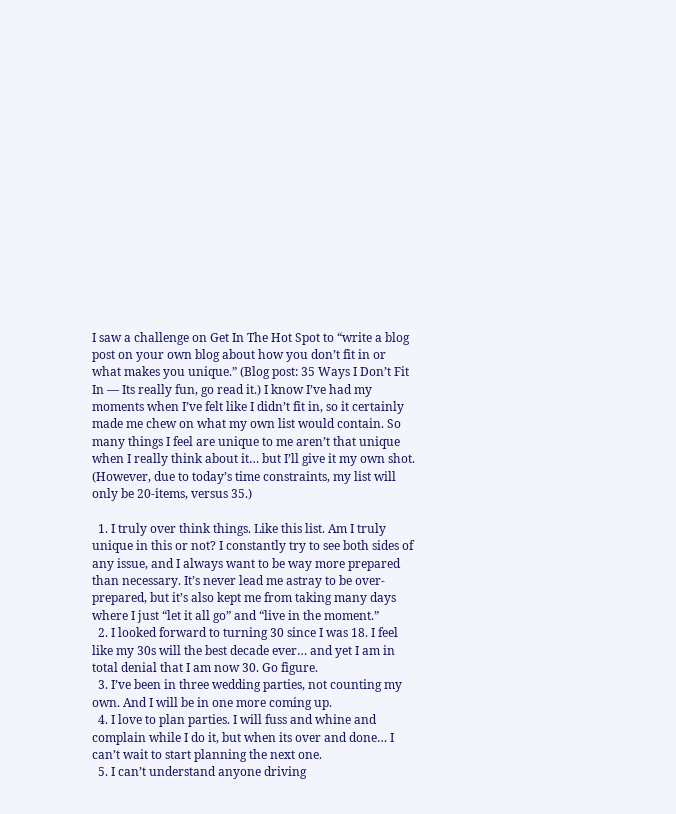I saw a challenge on Get In The Hot Spot to “write a blog post on your own blog about how you don’t fit in or what makes you unique.” (Blog post: 35 Ways I Don’t Fit In — Its really fun, go read it.) I know I’ve had my moments when I’ve felt like I didn’t fit in, so it certainly made me chew on what my own list would contain. So many things I feel are unique to me aren’t that unique when I really think about it… but I’ll give it my own shot. (However, due to today’s time constraints, my list will only be 20-items, versus 35.)

  1. I truly over think things. Like this list. Am I truly unique in this or not? I constantly try to see both sides of any issue, and I always want to be way more prepared than necessary. It’s never lead me astray to be over-prepared, but it’s also kept me from taking many days where I just “let it all go” and “live in the moment.”
  2. I looked forward to turning 30 since I was 18. I feel like my 30s will the best decade ever… and yet I am in total denial that I am now 30. Go figure.
  3. I’ve been in three wedding parties, not counting my own. And I will be in one more coming up.
  4. I love to plan parties. I will fuss and whine and complain while I do it, but when its over and done… I can’t wait to start planning the next one.
  5. I can’t understand anyone driving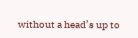without a head’s up to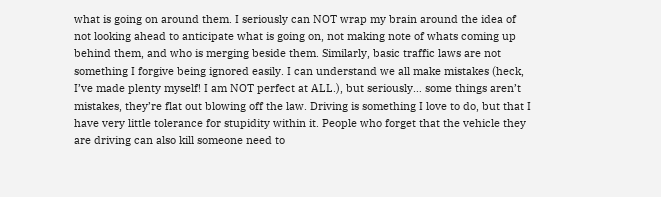what is going on around them. I seriously can NOT wrap my brain around the idea of not looking ahead to anticipate what is going on, not making note of whats coming up behind them, and who is merging beside them. Similarly, basic traffic laws are not something I forgive being ignored easily. I can understand we all make mistakes (heck, I’ve made plenty myself! I am NOT perfect at ALL.), but seriously… some things aren’t mistakes, they’re flat out blowing off the law. Driving is something I love to do, but that I have very little tolerance for stupidity within it. People who forget that the vehicle they are driving can also kill someone need to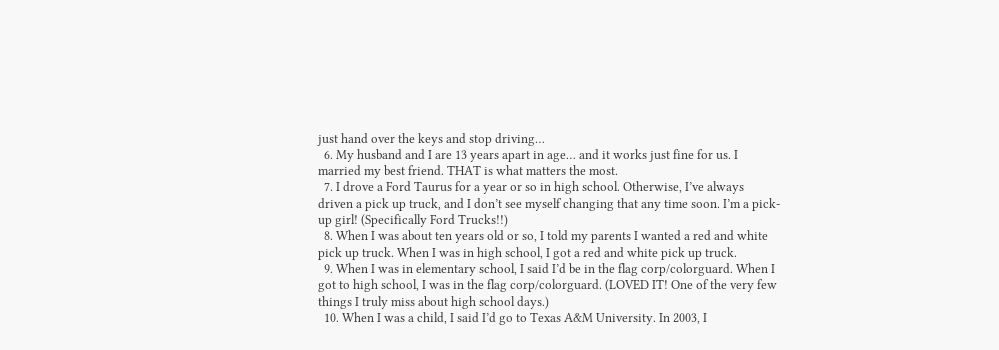just hand over the keys and stop driving…
  6. My husband and I are 13 years apart in age… and it works just fine for us. I married my best friend. THAT is what matters the most.
  7. I drove a Ford Taurus for a year or so in high school. Otherwise, I’ve always driven a pick up truck, and I don’t see myself changing that any time soon. I’m a pick-up girl! (Specifically Ford Trucks!!)
  8. When I was about ten years old or so, I told my parents I wanted a red and white pick up truck. When I was in high school, I got a red and white pick up truck.
  9. When I was in elementary school, I said I’d be in the flag corp/colorguard. When I got to high school, I was in the flag corp/colorguard. (LOVED IT! One of the very few things I truly miss about high school days.)
  10. When I was a child, I said I’d go to Texas A&M University. In 2003, I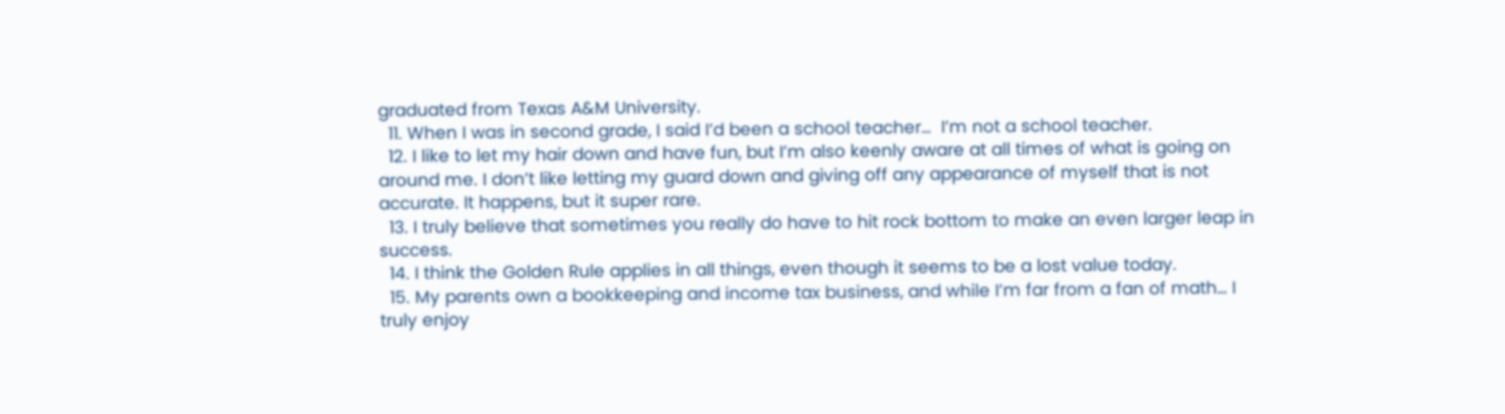graduated from Texas A&M University.
  11. When I was in second grade, I said I’d been a school teacher…  I’m not a school teacher.
  12. I like to let my hair down and have fun, but I’m also keenly aware at all times of what is going on around me. I don’t like letting my guard down and giving off any appearance of myself that is not accurate. It happens, but it super rare.
  13. I truly believe that sometimes you really do have to hit rock bottom to make an even larger leap in success.
  14. I think the Golden Rule applies in all things, even though it seems to be a lost value today.
  15. My parents own a bookkeeping and income tax business, and while I’m far from a fan of math… I truly enjoy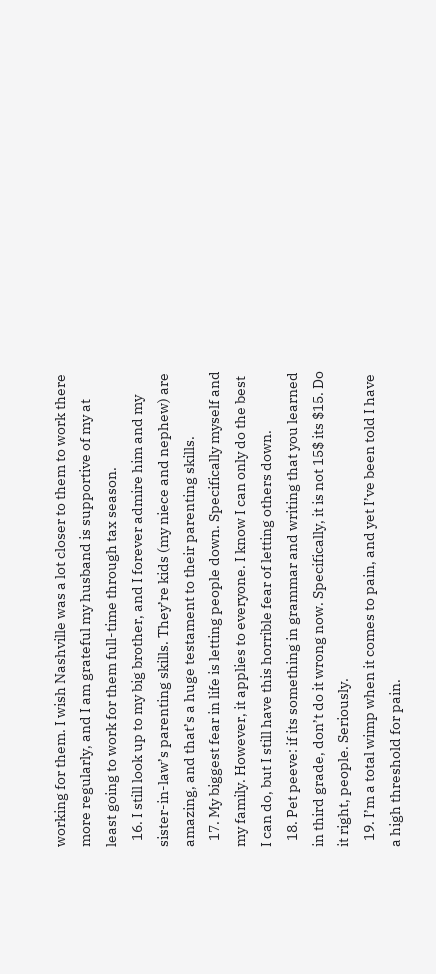working for them. I wish Nashville was a lot closer to them to work there more regularly, and I am grateful my husband is supportive of my at least going to work for them full-time through tax season.
  16. I still look up to my big brother, and I forever admire him and my sister-in-law’s parenting skills. They’re kids (my niece and nephew) are amazing, and that’s a huge testament to their parenting skills.
  17. My biggest fear in life is letting people down. Specifically myself and my family. However, it applies to everyone. I know I can only do the best I can do, but I still have this horrible fear of letting others down.
  18. Pet peeve: if its something in grammar and writing that you learned in third grade, don’t do it wrong now. Specifically, it is not 15$ its $15. Do it right, people. Seriously.
  19. I’m a total wimp when it comes to pain, and yet I’ve been told I have a high threshold for pain.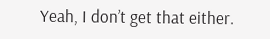Yeah, I don’t get that either.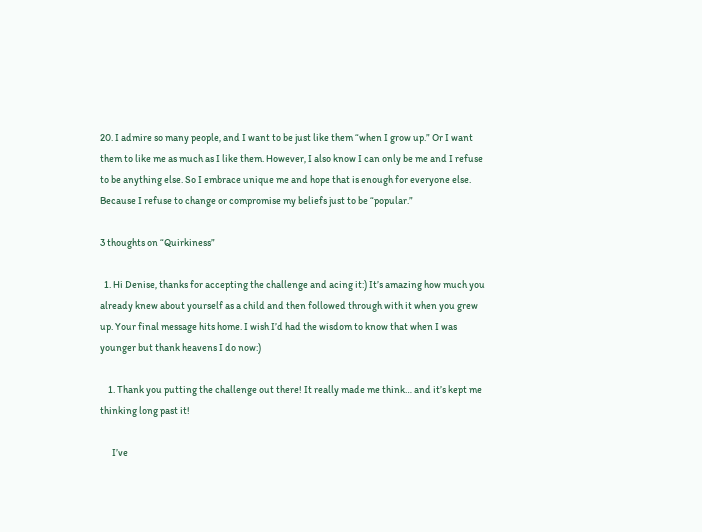20. I admire so many people, and I want to be just like them “when I grow up.” Or I want them to like me as much as I like them. However, I also know I can only be me and I refuse to be anything else. So I embrace unique me and hope that is enough for everyone else. Because I refuse to change or compromise my beliefs just to be “popular.”

3 thoughts on “Quirkiness”

  1. Hi Denise, thanks for accepting the challenge and acing it:) It’s amazing how much you already knew about yourself as a child and then followed through with it when you grew up. Your final message hits home. I wish I’d had the wisdom to know that when I was younger but thank heavens I do now:)

    1. Thank you putting the challenge out there! It really made me think… and it’s kept me thinking long past it!

      I’ve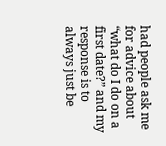had people ask me for advice about “what do I do on a first date?” and my response is to always just be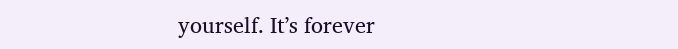yourself. It’s forever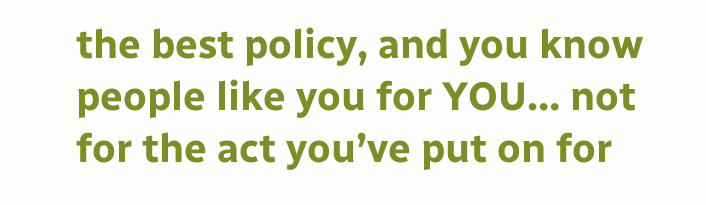the best policy, and you know people like you for YOU… not for the act you’ve put on for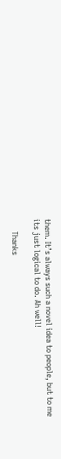them. It’s always such a novel idea to people, but to me its just logical to do. Ah well!

      Thanks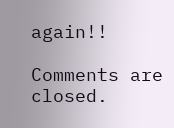again!!

Comments are closed.